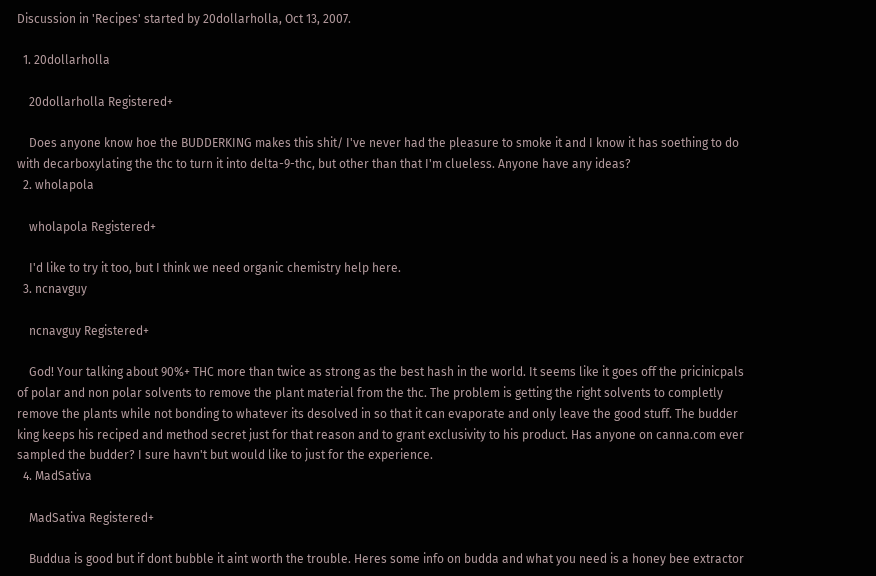Discussion in 'Recipes' started by 20dollarholla, Oct 13, 2007.

  1. 20dollarholla

    20dollarholla Registered+

    Does anyone know hoe the BUDDERKING makes this shit/ I've never had the pleasure to smoke it and I know it has soething to do with decarboxylating the thc to turn it into delta-9-thc, but other than that I'm clueless. Anyone have any ideas?
  2. wholapola

    wholapola Registered+

    I'd like to try it too, but I think we need organic chemistry help here.
  3. ncnavguy

    ncnavguy Registered+

    God! Your talking about 90%+ THC more than twice as strong as the best hash in the world. It seems like it goes off the pricinicpals of polar and non polar solvents to remove the plant material from the thc. The problem is getting the right solvents to completly remove the plants while not bonding to whatever its desolved in so that it can evaporate and only leave the good stuff. The budder king keeps his reciped and method secret just for that reason and to grant exclusivity to his product. Has anyone on canna.com ever sampled the budder? I sure havn't but would like to just for the experience.
  4. MadSativa

    MadSativa Registered+

    Buddua is good but if dont bubble it aint worth the trouble. Heres some info on budda and what you need is a honey bee extractor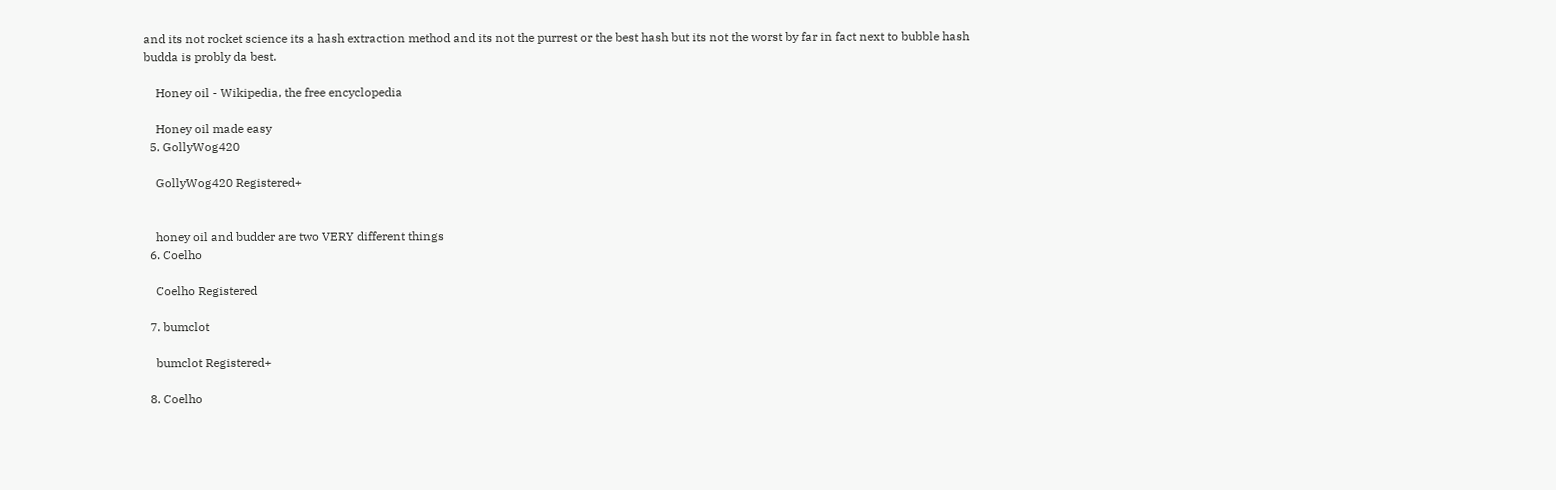and its not rocket science its a hash extraction method and its not the purrest or the best hash but its not the worst by far in fact next to bubble hash budda is probly da best.

    Honey oil - Wikipedia, the free encyclopedia

    Honey oil made easy
  5. GollyWog420

    GollyWog420 Registered+


    honey oil and budder are two VERY different things
  6. Coelho

    Coelho Registered

  7. bumclot

    bumclot Registered+

  8. Coelho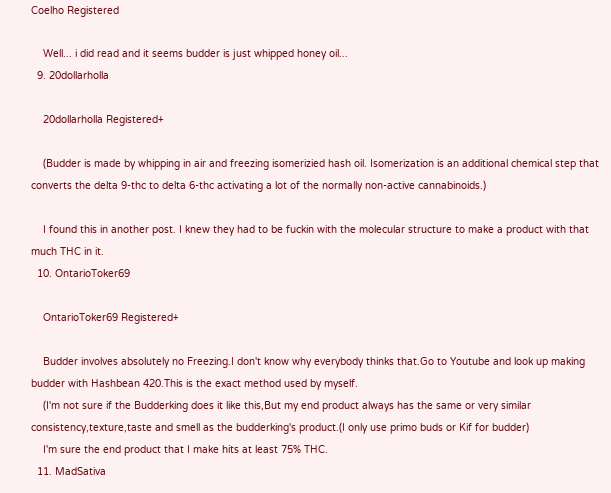Coelho Registered

    Well... i did read and it seems budder is just whipped honey oil...
  9. 20dollarholla

    20dollarholla Registered+

    (Budder is made by whipping in air and freezing isomerizied hash oil. Isomerization is an additional chemical step that converts the delta 9-thc to delta 6-thc activating a lot of the normally non-active cannabinoids.)

    I found this in another post. I knew they had to be fuckin with the molecular structure to make a product with that much THC in it.
  10. OntarioToker69

    OntarioToker69 Registered+

    Budder involves absolutely no Freezing.I don't know why everybody thinks that.Go to Youtube and look up making budder with Hashbean 420.This is the exact method used by myself.
    (I'm not sure if the Budderking does it like this,But my end product always has the same or very similar consistency,texture,taste and smell as the budderking's product.(I only use primo buds or Kif for budder)
    I'm sure the end product that I make hits at least 75% THC.
  11. MadSativa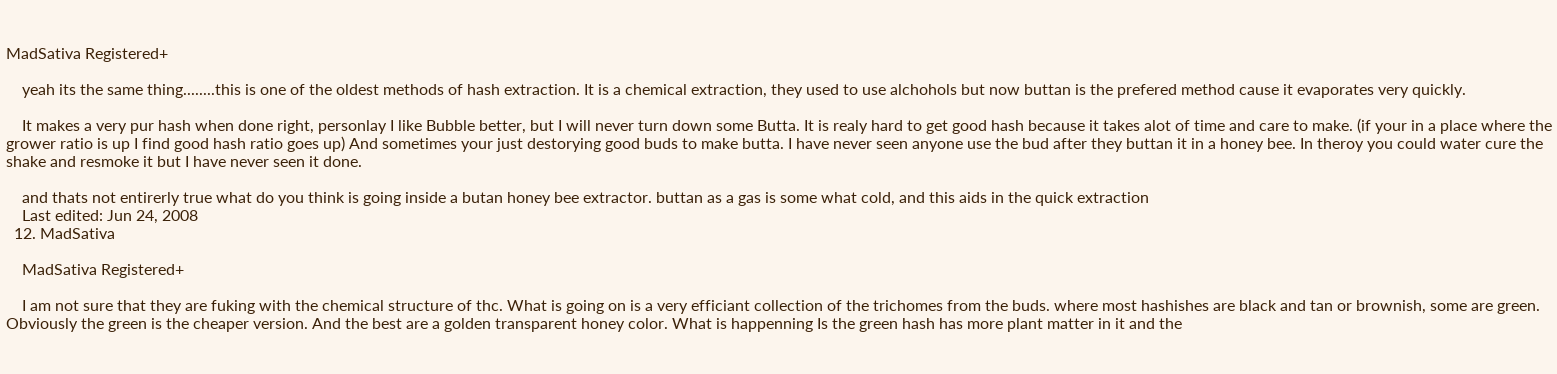MadSativa Registered+

    yeah its the same thing........this is one of the oldest methods of hash extraction. It is a chemical extraction, they used to use alchohols but now buttan is the prefered method cause it evaporates very quickly.

    It makes a very pur hash when done right, personlay I like Bubble better, but I will never turn down some Butta. It is realy hard to get good hash because it takes alot of time and care to make. (if your in a place where the grower ratio is up I find good hash ratio goes up) And sometimes your just destorying good buds to make butta. I have never seen anyone use the bud after they buttan it in a honey bee. In theroy you could water cure the shake and resmoke it but I have never seen it done.

    and thats not entirerly true what do you think is going inside a butan honey bee extractor. buttan as a gas is some what cold, and this aids in the quick extraction
    Last edited: Jun 24, 2008
  12. MadSativa

    MadSativa Registered+

    I am not sure that they are fuking with the chemical structure of thc. What is going on is a very efficiant collection of the trichomes from the buds. where most hashishes are black and tan or brownish, some are green. Obviously the green is the cheaper version. And the best are a golden transparent honey color. What is happenning Is the green hash has more plant matter in it and the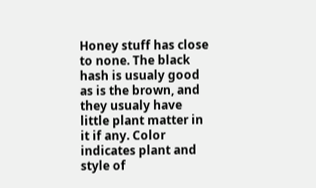Honey stuff has close to none. The black hash is usualy good as is the brown, and they usualy have little plant matter in it if any. Color indicates plant and style of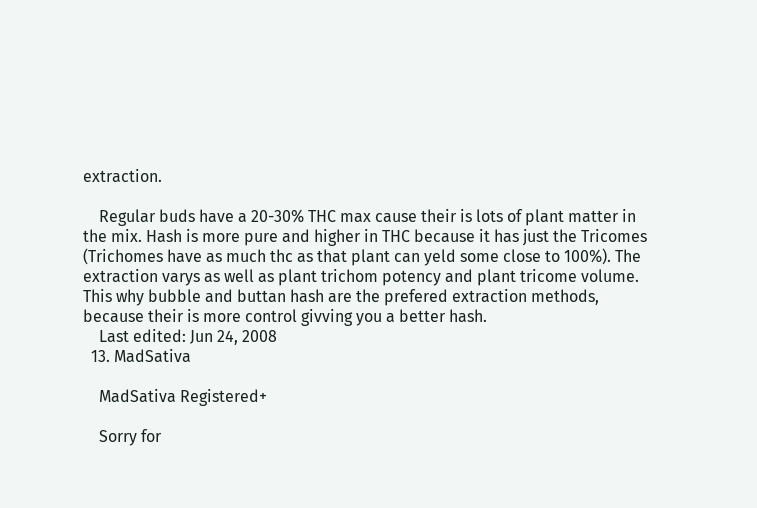extraction.

    Regular buds have a 20-30% THC max cause their is lots of plant matter in the mix. Hash is more pure and higher in THC because it has just the Tricomes (Trichomes have as much thc as that plant can yeld some close to 100%). The extraction varys as well as plant trichom potency and plant tricome volume. This why bubble and buttan hash are the prefered extraction methods, because their is more control givving you a better hash.
    Last edited: Jun 24, 2008
  13. MadSativa

    MadSativa Registered+

    Sorry for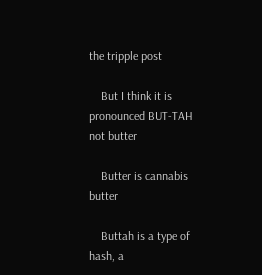the tripple post

    But I think it is pronounced BUT-TAH not butter

    Butter is cannabis butter

    Buttah is a type of hash, a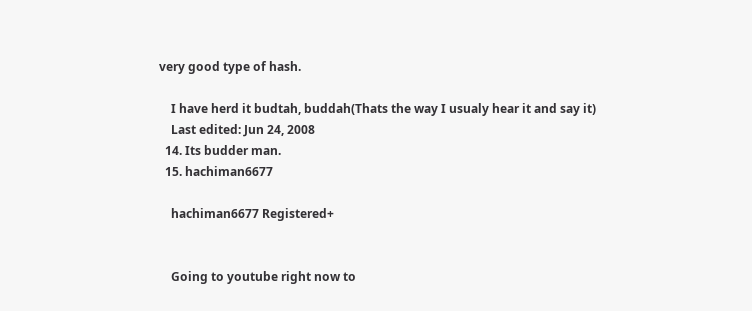very good type of hash.

    I have herd it budtah, buddah(Thats the way I usualy hear it and say it)
    Last edited: Jun 24, 2008
  14. Its budder man.
  15. hachiman6677

    hachiman6677 Registered+


    Going to youtube right now to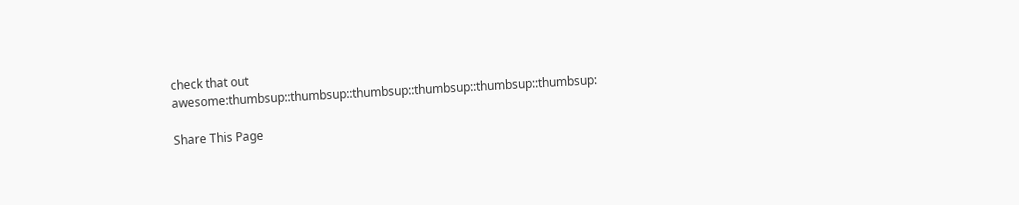check that out awesome:thumbsup::thumbsup::thumbsup::thumbsup::thumbsup::thumbsup:

Share This Page